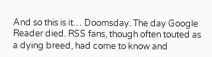And so this is it… Doomsday. The day Google Reader died. RSS fans, though often touted as a dying breed, had come to know and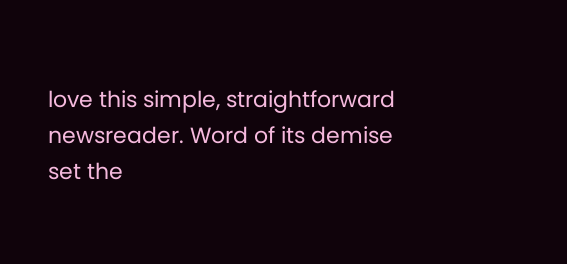love this simple, straightforward newsreader. Word of its demise set the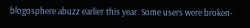blogosphere abuzz earlier this year. Some users were broken-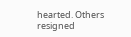hearted. Others resigned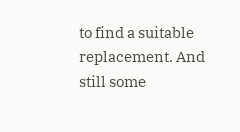to find a suitable replacement. And still some